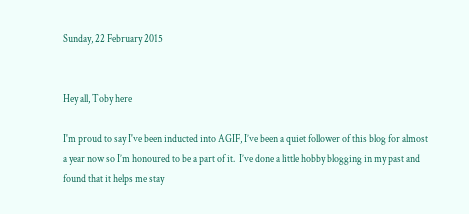Sunday, 22 February 2015


Hey all, Toby here

I'm proud to say I've been inducted into AGIF, I’ve been a quiet follower of this blog for almost a year now so I’m honoured to be a part of it.  I’ve done a little hobby blogging in my past and found that it helps me stay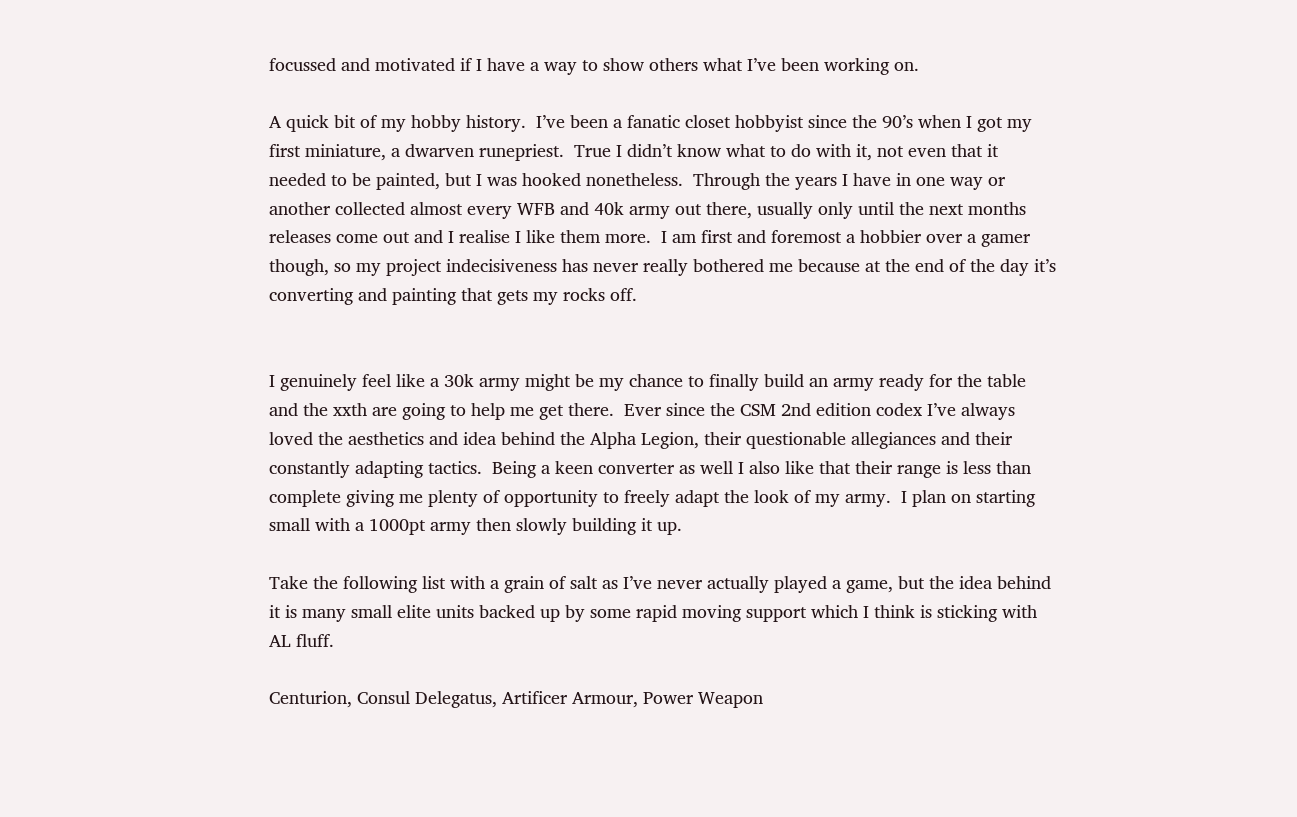focussed and motivated if I have a way to show others what I’ve been working on.

A quick bit of my hobby history.  I’ve been a fanatic closet hobbyist since the 90’s when I got my first miniature, a dwarven runepriest.  True I didn’t know what to do with it, not even that it needed to be painted, but I was hooked nonetheless.  Through the years I have in one way or another collected almost every WFB and 40k army out there, usually only until the next months releases come out and I realise I like them more.  I am first and foremost a hobbier over a gamer though, so my project indecisiveness has never really bothered me because at the end of the day it’s converting and painting that gets my rocks off.


I genuinely feel like a 30k army might be my chance to finally build an army ready for the table and the xxth are going to help me get there.  Ever since the CSM 2nd edition codex I’ve always loved the aesthetics and idea behind the Alpha Legion, their questionable allegiances and their constantly adapting tactics.  Being a keen converter as well I also like that their range is less than complete giving me plenty of opportunity to freely adapt the look of my army.  I plan on starting small with a 1000pt army then slowly building it up.

Take the following list with a grain of salt as I’ve never actually played a game, but the idea behind it is many small elite units backed up by some rapid moving support which I think is sticking with AL fluff.

Centurion, Consul Delegatus, Artificer Armour, Power Weapon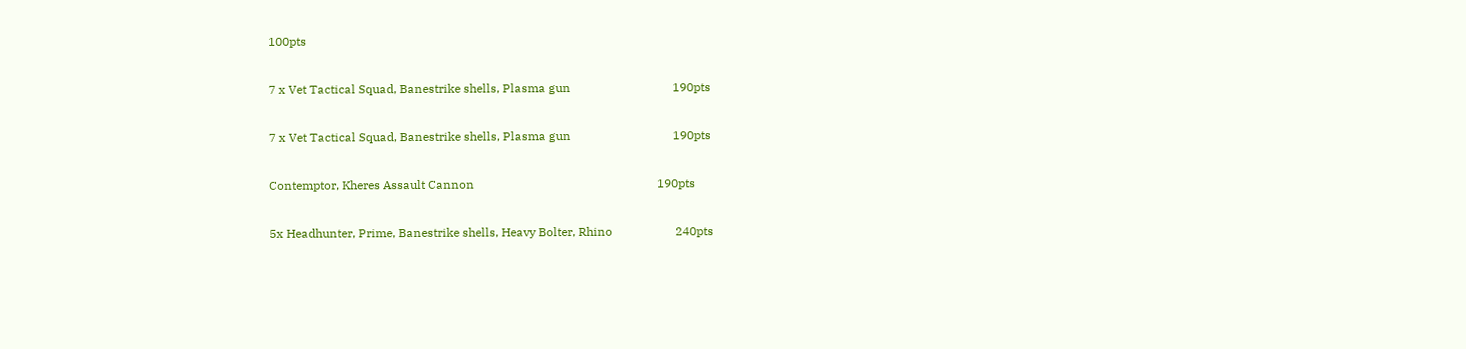100pts

7 x Vet Tactical Squad, Banestrike shells, Plasma gun                                  190pts

7 x Vet Tactical Squad, Banestrike shells, Plasma gun                                  190pts

Contemptor, Kheres Assault Cannon                                                             190pts

5x Headhunter, Prime, Banestrike shells, Heavy Bolter, Rhino                     240pts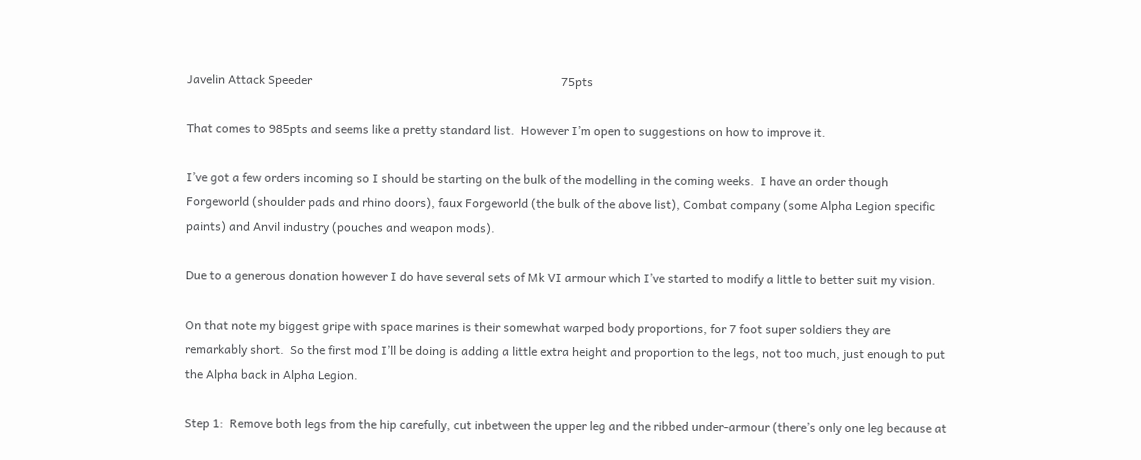Javelin Attack Speeder                                                                                   75pts

That comes to 985pts and seems like a pretty standard list.  However I’m open to suggestions on how to improve it.

I’ve got a few orders incoming so I should be starting on the bulk of the modelling in the coming weeks.  I have an order though Forgeworld (shoulder pads and rhino doors), faux Forgeworld (the bulk of the above list), Combat company (some Alpha Legion specific paints) and Anvil industry (pouches and weapon mods).

Due to a generous donation however I do have several sets of Mk VI armour which I’ve started to modify a little to better suit my vision.

On that note my biggest gripe with space marines is their somewhat warped body proportions, for 7 foot super soldiers they are remarkably short.  So the first mod I’ll be doing is adding a little extra height and proportion to the legs, not too much, just enough to put the Alpha back in Alpha Legion.

Step 1:  Remove both legs from the hip carefully, cut inbetween the upper leg and the ribbed under-armour (there’s only one leg because at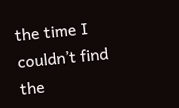the time I couldn’t find the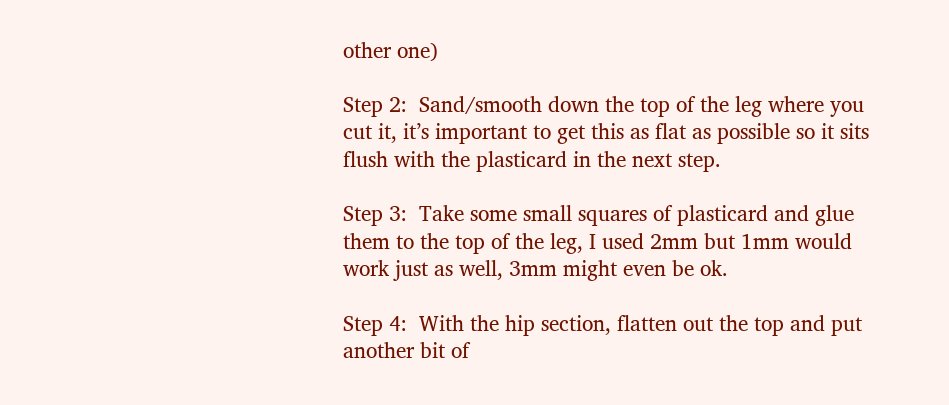other one)

Step 2:  Sand/smooth down the top of the leg where you cut it, it’s important to get this as flat as possible so it sits flush with the plasticard in the next step.

Step 3:  Take some small squares of plasticard and glue them to the top of the leg, I used 2mm but 1mm would work just as well, 3mm might even be ok.

Step 4:  With the hip section, flatten out the top and put another bit of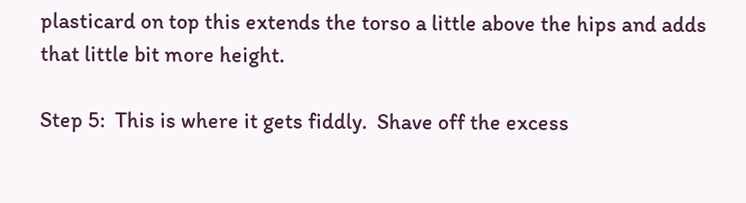plasticard on top this extends the torso a little above the hips and adds that little bit more height.

Step 5:  This is where it gets fiddly.  Shave off the excess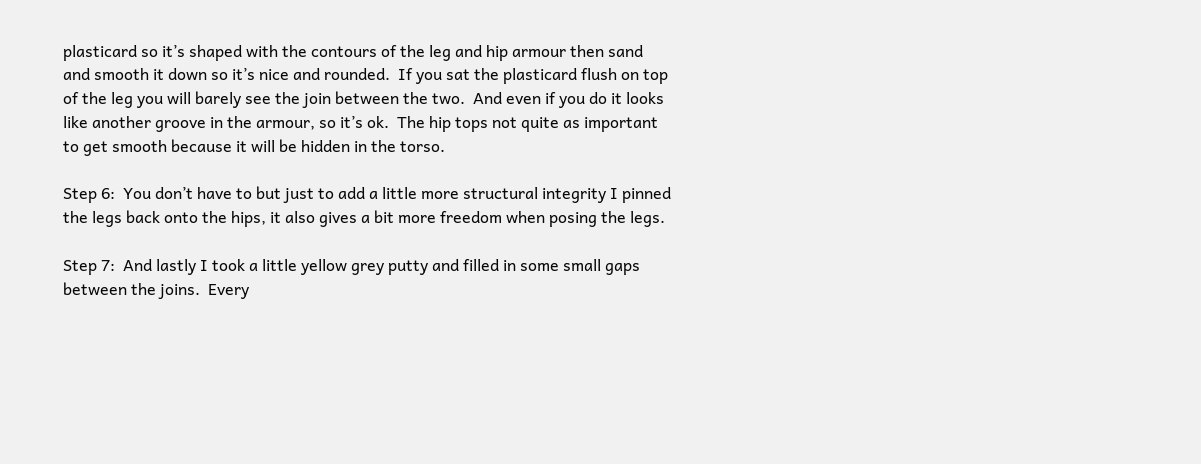plasticard so it’s shaped with the contours of the leg and hip armour then sand and smooth it down so it’s nice and rounded.  If you sat the plasticard flush on top of the leg you will barely see the join between the two.  And even if you do it looks like another groove in the armour, so it’s ok.  The hip tops not quite as important to get smooth because it will be hidden in the torso.

Step 6:  You don’t have to but just to add a little more structural integrity I pinned the legs back onto the hips, it also gives a bit more freedom when posing the legs.

Step 7:  And lastly I took a little yellow grey putty and filled in some small gaps between the joins.  Every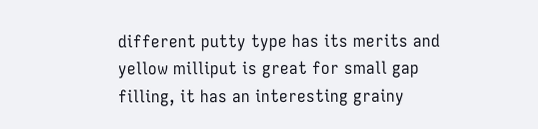different putty type has its merits and yellow milliput is great for small gap filling, it has an interesting grainy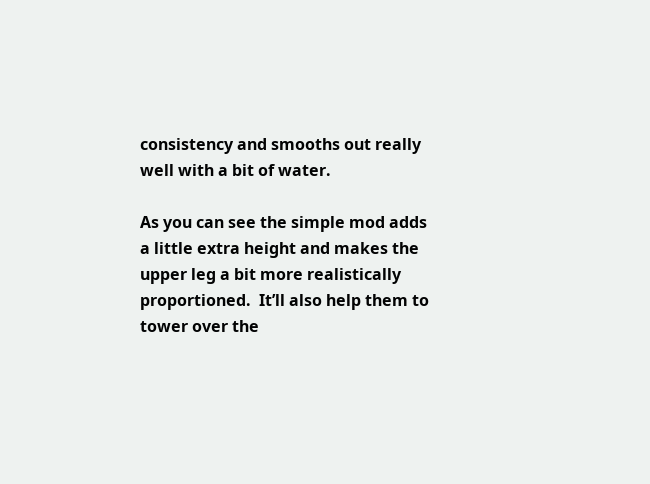consistency and smooths out really well with a bit of water.

As you can see the simple mod adds a little extra height and makes the upper leg a bit more realistically proportioned.  It’ll also help them to tower over the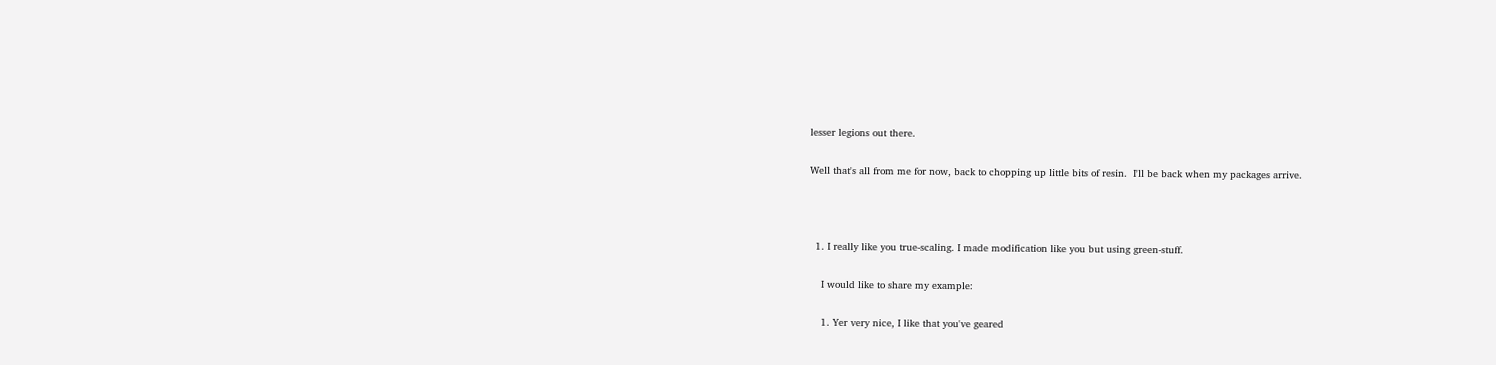lesser legions out there.

Well that's all from me for now, back to chopping up little bits of resin.  I'll be back when my packages arrive.



  1. I really like you true-scaling. I made modification like you but using green-stuff.

    I would like to share my example:

    1. Yer very nice, I like that you've geared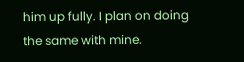him up fully. I plan on doing the same with mine.